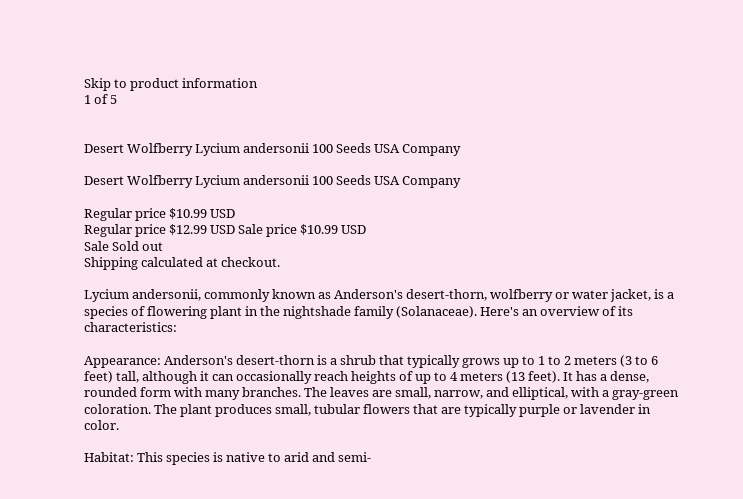Skip to product information
1 of 5


Desert Wolfberry Lycium andersonii 100 Seeds USA Company

Desert Wolfberry Lycium andersonii 100 Seeds USA Company

Regular price $10.99 USD
Regular price $12.99 USD Sale price $10.99 USD
Sale Sold out
Shipping calculated at checkout.

Lycium andersonii, commonly known as Anderson's desert-thorn, wolfberry or water jacket, is a species of flowering plant in the nightshade family (Solanaceae). Here's an overview of its characteristics:

Appearance: Anderson's desert-thorn is a shrub that typically grows up to 1 to 2 meters (3 to 6 feet) tall, although it can occasionally reach heights of up to 4 meters (13 feet). It has a dense, rounded form with many branches. The leaves are small, narrow, and elliptical, with a gray-green coloration. The plant produces small, tubular flowers that are typically purple or lavender in color.

Habitat: This species is native to arid and semi-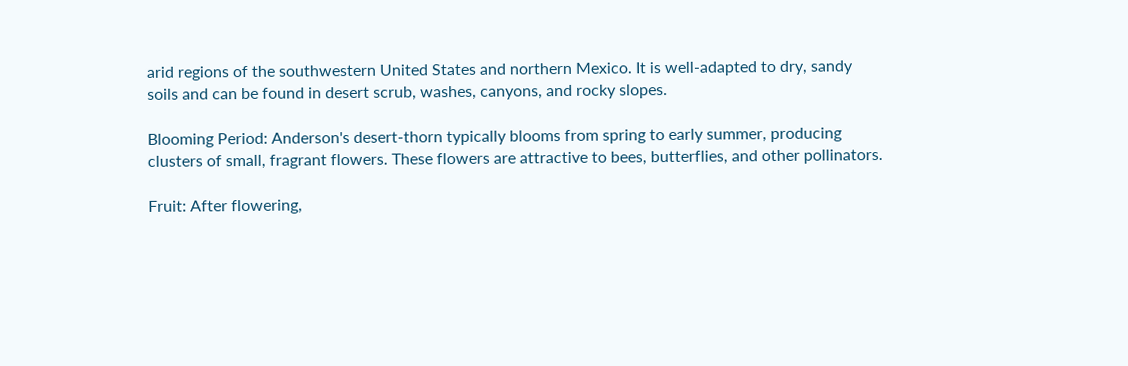arid regions of the southwestern United States and northern Mexico. It is well-adapted to dry, sandy soils and can be found in desert scrub, washes, canyons, and rocky slopes.

Blooming Period: Anderson's desert-thorn typically blooms from spring to early summer, producing clusters of small, fragrant flowers. These flowers are attractive to bees, butterflies, and other pollinators.

Fruit: After flowering,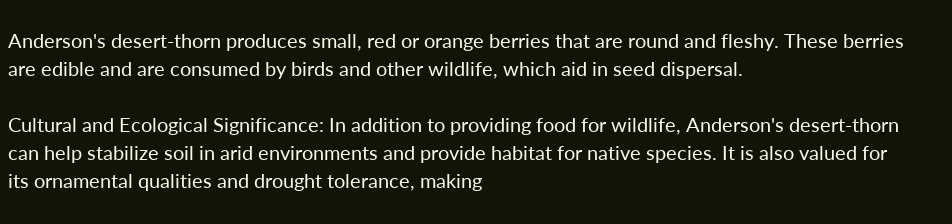Anderson's desert-thorn produces small, red or orange berries that are round and fleshy. These berries are edible and are consumed by birds and other wildlife, which aid in seed dispersal.

Cultural and Ecological Significance: In addition to providing food for wildlife, Anderson's desert-thorn can help stabilize soil in arid environments and provide habitat for native species. It is also valued for its ornamental qualities and drought tolerance, making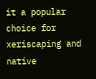it a popular choice for xeriscaping and native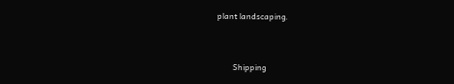plant landscaping.


        Shipping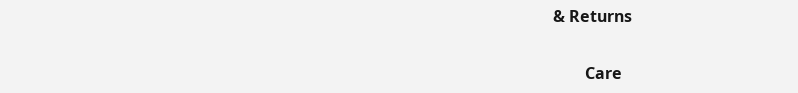& Returns


        Care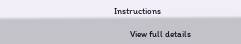Instructions

        View full details